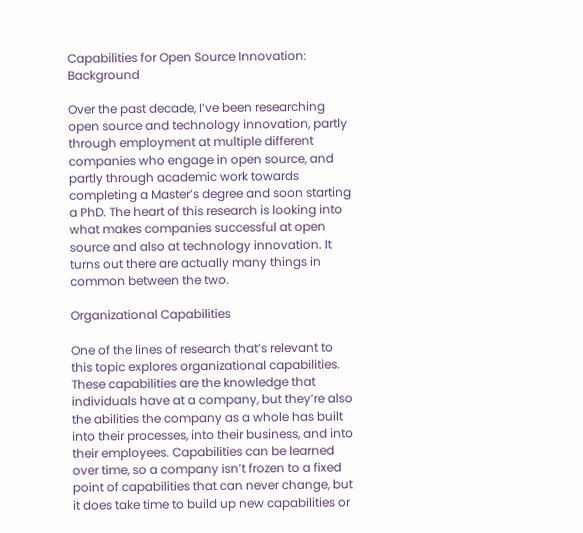Capabilities for Open Source Innovation: Background

Over the past decade, I’ve been researching open source and technology innovation, partly through employment at multiple different companies who engage in open source, and partly through academic work towards completing a Master’s degree and soon starting a PhD. The heart of this research is looking into what makes companies successful at open source and also at technology innovation. It turns out there are actually many things in common between the two.

Organizational Capabilities

One of the lines of research that’s relevant to this topic explores organizational capabilities. These capabilities are the knowledge that individuals have at a company, but they’re also the abilities the company as a whole has built into their processes, into their business, and into their employees. Capabilities can be learned over time, so a company isn’t frozen to a fixed point of capabilities that can never change, but it does take time to build up new capabilities or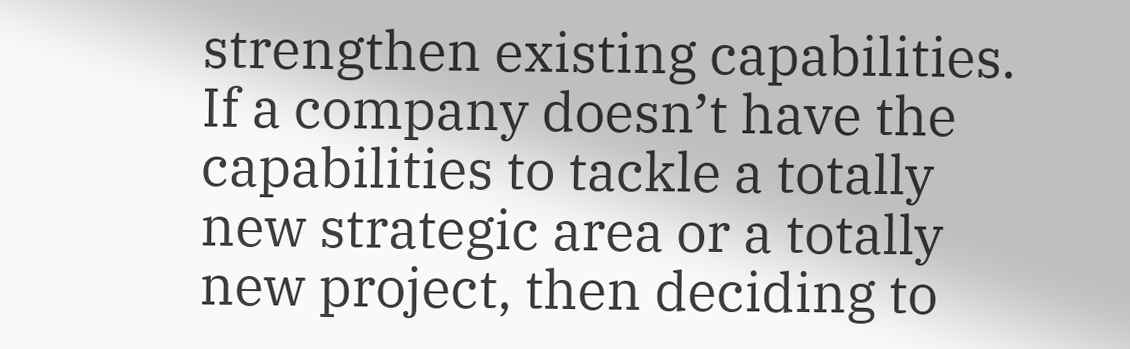strengthen existing capabilities. If a company doesn’t have the capabilities to tackle a totally new strategic area or a totally new project, then deciding to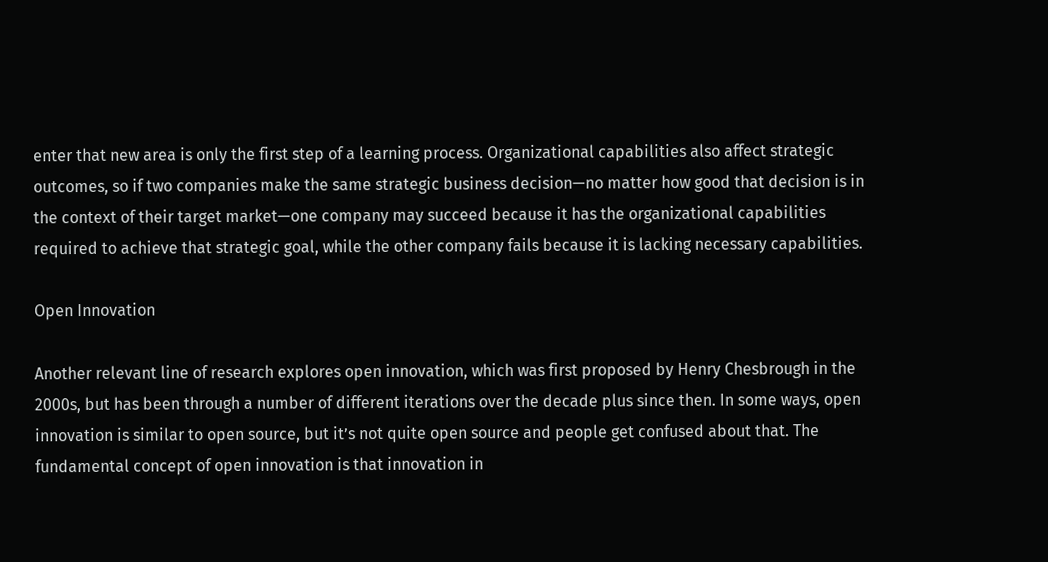enter that new area is only the first step of a learning process. Organizational capabilities also affect strategic outcomes, so if two companies make the same strategic business decision—no matter how good that decision is in the context of their target market—one company may succeed because it has the organizational capabilities required to achieve that strategic goal, while the other company fails because it is lacking necessary capabilities.

Open Innovation

Another relevant line of research explores open innovation, which was first proposed by Henry Chesbrough in the 2000s, but has been through a number of different iterations over the decade plus since then. In some ways, open innovation is similar to open source, but it’s not quite open source and people get confused about that. The fundamental concept of open innovation is that innovation in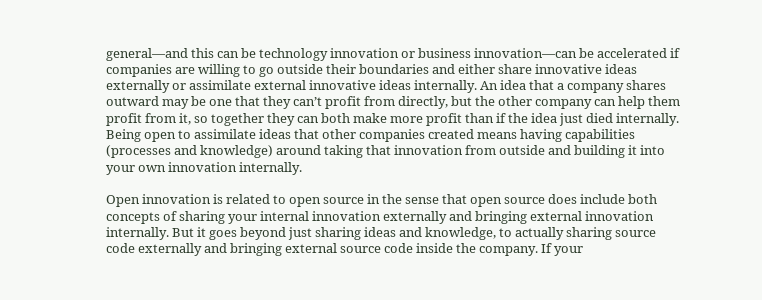general—and this can be technology innovation or business innovation—can be accelerated if companies are willing to go outside their boundaries and either share innovative ideas externally or assimilate external innovative ideas internally. An idea that a company shares outward may be one that they can’t profit from directly, but the other company can help them profit from it, so together they can both make more profit than if the idea just died internally. Being open to assimilate ideas that other companies created means having capabilities (processes and knowledge) around taking that innovation from outside and building it into your own innovation internally.

Open innovation is related to open source in the sense that open source does include both concepts of sharing your internal innovation externally and bringing external innovation internally. But it goes beyond just sharing ideas and knowledge, to actually sharing source code externally and bringing external source code inside the company. If your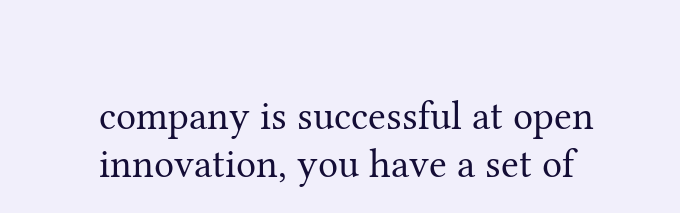company is successful at open innovation, you have a set of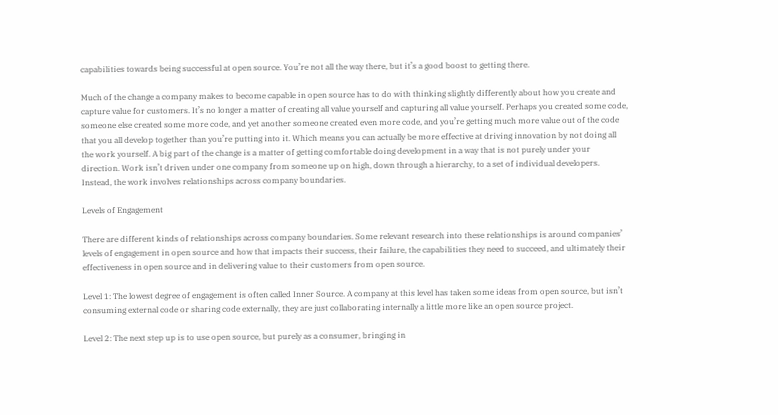capabilities towards being successful at open source. You’re not all the way there, but it’s a good boost to getting there.

Much of the change a company makes to become capable in open source has to do with thinking slightly differently about how you create and capture value for customers. It’s no longer a matter of creating all value yourself and capturing all value yourself. Perhaps you created some code, someone else created some more code, and yet another someone created even more code, and you’re getting much more value out of the code that you all develop together than you’re putting into it. Which means you can actually be more effective at driving innovation by not doing all the work yourself. A big part of the change is a matter of getting comfortable doing development in a way that is not purely under your direction. Work isn’t driven under one company from someone up on high, down through a hierarchy, to a set of individual developers. Instead, the work involves relationships across company boundaries.

Levels of Engagement

There are different kinds of relationships across company boundaries. Some relevant research into these relationships is around companies’ levels of engagement in open source and how that impacts their success, their failure, the capabilities they need to succeed, and ultimately their effectiveness in open source and in delivering value to their customers from open source.

Level 1: The lowest degree of engagement is often called Inner Source. A company at this level has taken some ideas from open source, but isn’t consuming external code or sharing code externally, they are just collaborating internally a little more like an open source project.

Level 2: The next step up is to use open source, but purely as a consumer, bringing in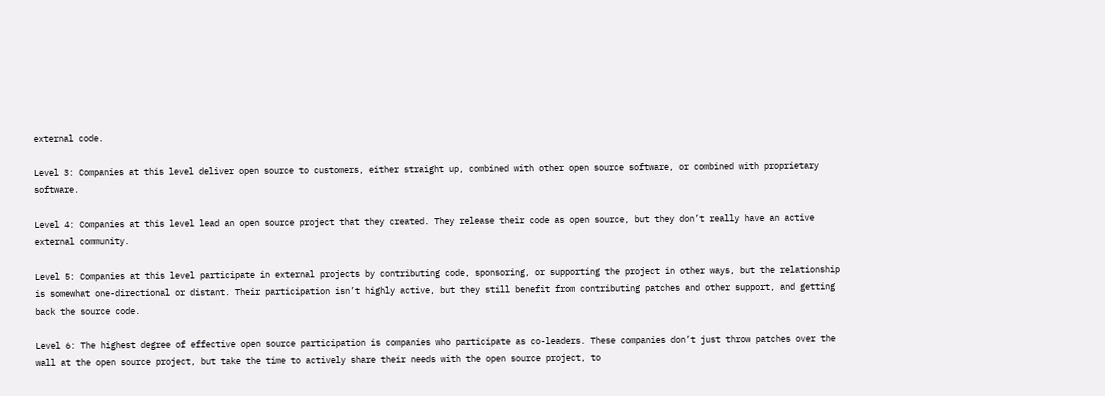external code.

Level 3: Companies at this level deliver open source to customers, either straight up, combined with other open source software, or combined with proprietary software.

Level 4: Companies at this level lead an open source project that they created. They release their code as open source, but they don’t really have an active external community.

Level 5: Companies at this level participate in external projects by contributing code, sponsoring, or supporting the project in other ways, but the relationship is somewhat one-directional or distant. Their participation isn’t highly active, but they still benefit from contributing patches and other support, and getting back the source code.

Level 6: The highest degree of effective open source participation is companies who participate as co-leaders. These companies don’t just throw patches over the wall at the open source project, but take the time to actively share their needs with the open source project, to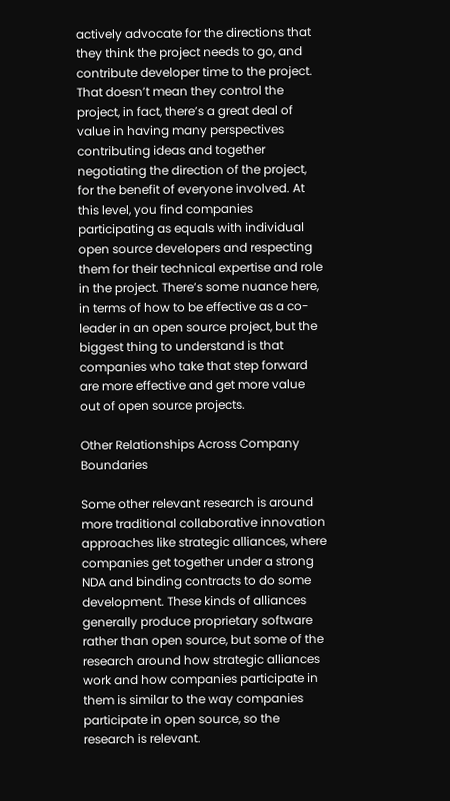actively advocate for the directions that they think the project needs to go, and contribute developer time to the project. That doesn’t mean they control the project, in fact, there’s a great deal of value in having many perspectives contributing ideas and together negotiating the direction of the project, for the benefit of everyone involved. At this level, you find companies participating as equals with individual open source developers and respecting them for their technical expertise and role in the project. There’s some nuance here, in terms of how to be effective as a co-leader in an open source project, but the biggest thing to understand is that companies who take that step forward are more effective and get more value out of open source projects.

Other Relationships Across Company Boundaries

Some other relevant research is around more traditional collaborative innovation approaches like strategic alliances, where companies get together under a strong NDA and binding contracts to do some development. These kinds of alliances generally produce proprietary software rather than open source, but some of the research around how strategic alliances work and how companies participate in them is similar to the way companies participate in open source, so the research is relevant.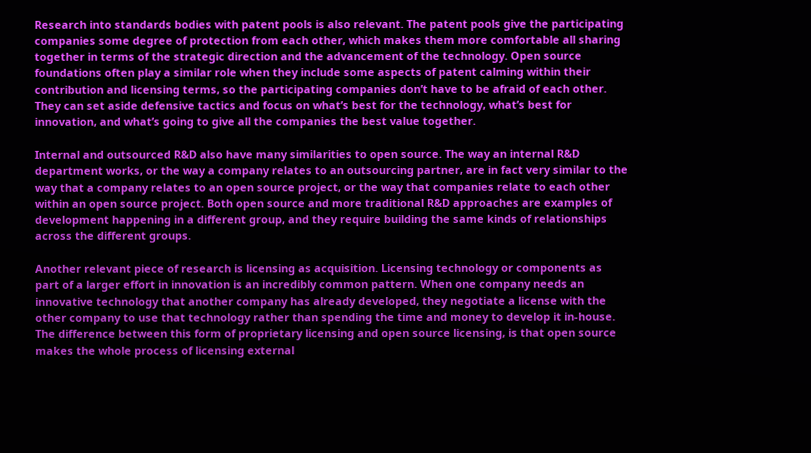Research into standards bodies with patent pools is also relevant. The patent pools give the participating companies some degree of protection from each other, which makes them more comfortable all sharing together in terms of the strategic direction and the advancement of the technology. Open source foundations often play a similar role when they include some aspects of patent calming within their contribution and licensing terms, so the participating companies don’t have to be afraid of each other. They can set aside defensive tactics and focus on what’s best for the technology, what’s best for innovation, and what’s going to give all the companies the best value together.

Internal and outsourced R&D also have many similarities to open source. The way an internal R&D department works, or the way a company relates to an outsourcing partner, are in fact very similar to the way that a company relates to an open source project, or the way that companies relate to each other within an open source project. Both open source and more traditional R&D approaches are examples of development happening in a different group, and they require building the same kinds of relationships across the different groups.

Another relevant piece of research is licensing as acquisition. Licensing technology or components as part of a larger effort in innovation is an incredibly common pattern. When one company needs an innovative technology that another company has already developed, they negotiate a license with the other company to use that technology rather than spending the time and money to develop it in-house. The difference between this form of proprietary licensing and open source licensing, is that open source makes the whole process of licensing external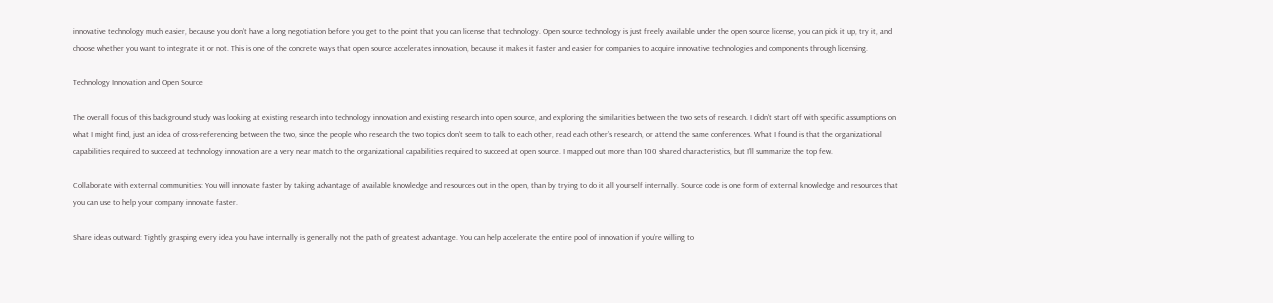innovative technology much easier, because you don’t have a long negotiation before you get to the point that you can license that technology. Open source technology is just freely available under the open source license, you can pick it up, try it, and choose whether you want to integrate it or not. This is one of the concrete ways that open source accelerates innovation, because it makes it faster and easier for companies to acquire innovative technologies and components through licensing.

Technology Innovation and Open Source

The overall focus of this background study was looking at existing research into technology innovation and existing research into open source, and exploring the similarities between the two sets of research. I didn’t start off with specific assumptions on what I might find, just an idea of cross-referencing between the two, since the people who research the two topics don’t seem to talk to each other, read each other’s research, or attend the same conferences. What I found is that the organizational capabilities required to succeed at technology innovation are a very near match to the organizational capabilities required to succeed at open source. I mapped out more than 100 shared characteristics, but I’ll summarize the top few.

Collaborate with external communities: You will innovate faster by taking advantage of available knowledge and resources out in the open, than by trying to do it all yourself internally. Source code is one form of external knowledge and resources that you can use to help your company innovate faster.

Share ideas outward: Tightly grasping every idea you have internally is generally not the path of greatest advantage. You can help accelerate the entire pool of innovation if you’re willing to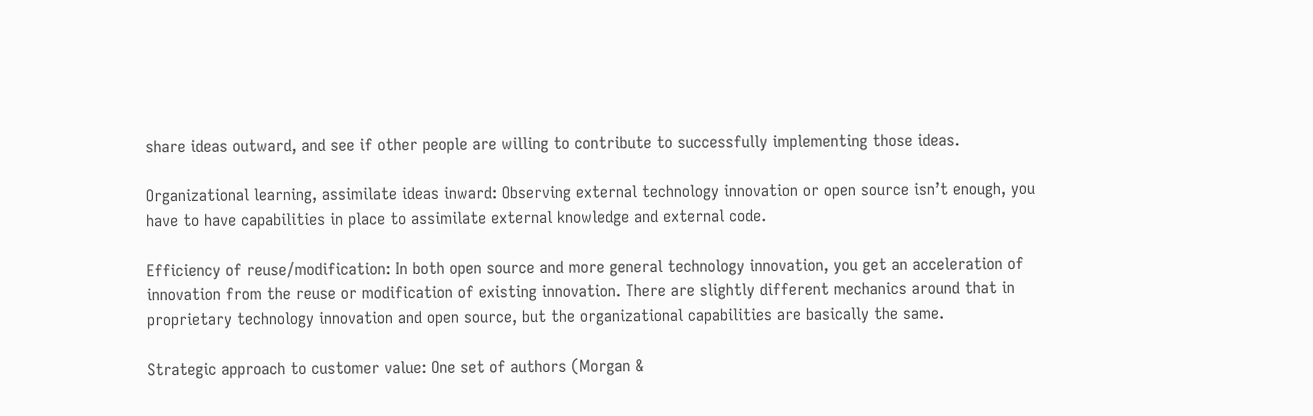share ideas outward, and see if other people are willing to contribute to successfully implementing those ideas.

Organizational learning, assimilate ideas inward: Observing external technology innovation or open source isn’t enough, you have to have capabilities in place to assimilate external knowledge and external code.

Efficiency of reuse/modification: In both open source and more general technology innovation, you get an acceleration of innovation from the reuse or modification of existing innovation. There are slightly different mechanics around that in proprietary technology innovation and open source, but the organizational capabilities are basically the same.

Strategic approach to customer value: One set of authors (Morgan &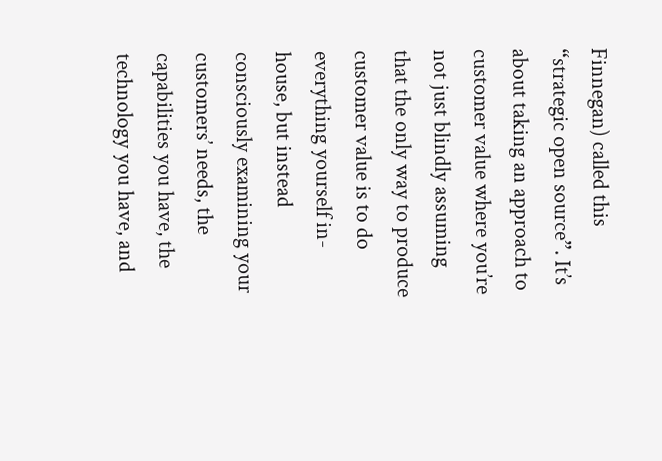Finnegan) called this “strategic open source”. It’s about taking an approach to customer value where you’re not just blindly assuming that the only way to produce customer value is to do everything yourself in-house, but instead consciously examining your customers’ needs, the capabilities you have, the technology you have, and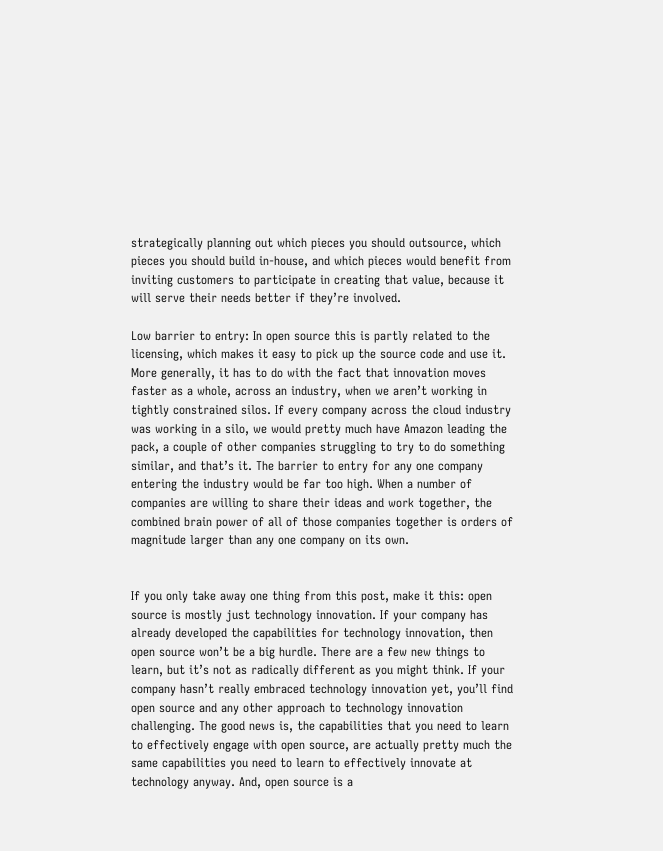strategically planning out which pieces you should outsource, which pieces you should build in-house, and which pieces would benefit from inviting customers to participate in creating that value, because it will serve their needs better if they’re involved.

Low barrier to entry: In open source this is partly related to the licensing, which makes it easy to pick up the source code and use it. More generally, it has to do with the fact that innovation moves faster as a whole, across an industry, when we aren’t working in tightly constrained silos. If every company across the cloud industry was working in a silo, we would pretty much have Amazon leading the pack, a couple of other companies struggling to try to do something similar, and that’s it. The barrier to entry for any one company entering the industry would be far too high. When a number of companies are willing to share their ideas and work together, the combined brain power of all of those companies together is orders of magnitude larger than any one company on its own.


If you only take away one thing from this post, make it this: open source is mostly just technology innovation. If your company has already developed the capabilities for technology innovation, then open source won’t be a big hurdle. There are a few new things to learn, but it’s not as radically different as you might think. If your company hasn’t really embraced technology innovation yet, you’ll find open source and any other approach to technology innovation challenging. The good news is, the capabilities that you need to learn to effectively engage with open source, are actually pretty much the same capabilities you need to learn to effectively innovate at technology anyway. And, open source is a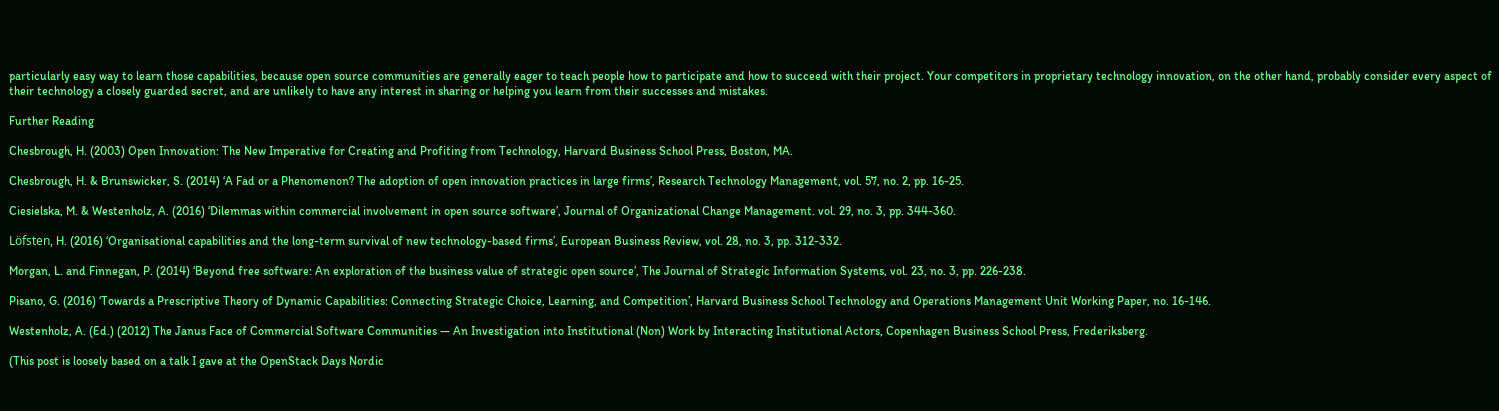particularly easy way to learn those capabilities, because open source communities are generally eager to teach people how to participate and how to succeed with their project. Your competitors in proprietary technology innovation, on the other hand, probably consider every aspect of their technology a closely guarded secret, and are unlikely to have any interest in sharing or helping you learn from their successes and mistakes.

Further Reading

Chesbrough, H. (2003) Open Innovation: The New Imperative for Creating and Profiting from Technology, Harvard Business School Press, Boston, MA.

Chesbrough, H. & Brunswicker, S. (2014) ‘A Fad or a Phenomenon? The adoption of open innovation practices in large firms’, Research Technology Management, vol. 57, no. 2, pp. 16-25.

Ciesielska, M. & Westenholz, A. (2016) ‘Dilemmas within commercial involvement in open source software’, Journal of Organizational Change Management. vol. 29, no. 3, pp. 344-360.

Löfsten, H. (2016) ‘Organisational capabilities and the long-term survival of new technology-based firms’, European Business Review, vol. 28, no. 3, pp. 312-332.

Morgan, L. and Finnegan, P. (2014) ‘Beyond free software: An exploration of the business value of strategic open source’, The Journal of Strategic Information Systems, vol. 23, no. 3, pp. 226-238.

Pisano, G. (2016) ‘Towards a Prescriptive Theory of Dynamic Capabilities: Connecting Strategic Choice, Learning, and Competition’, Harvard Business School Technology and Operations Management Unit Working Paper, no. 16-146.

Westenholz, A. (Ed.) (2012) The Janus Face of Commercial Software Communities — An Investigation into Institutional (Non) Work by Interacting Institutional Actors, Copenhagen Business School Press, Frederiksberg.

(This post is loosely based on a talk I gave at the OpenStack Days Nordic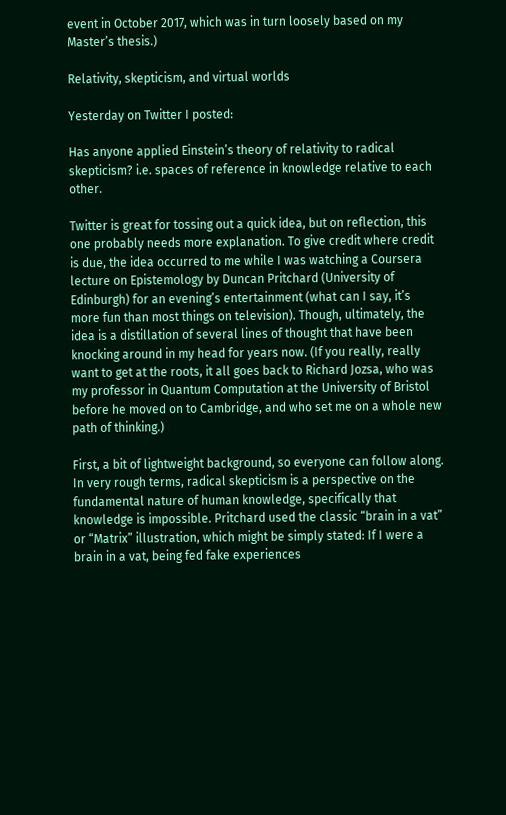event in October 2017, which was in turn loosely based on my Master’s thesis.)

Relativity, skepticism, and virtual worlds

Yesterday on Twitter I posted:

Has anyone applied Einstein’s theory of relativity to radical skepticism? i.e. spaces of reference in knowledge relative to each other.

Twitter is great for tossing out a quick idea, but on reflection, this one probably needs more explanation. To give credit where credit is due, the idea occurred to me while I was watching a Coursera lecture on Epistemology by Duncan Pritchard (University of Edinburgh) for an evening’s entertainment (what can I say, it’s more fun than most things on television). Though, ultimately, the idea is a distillation of several lines of thought that have been knocking around in my head for years now. (If you really, really want to get at the roots, it all goes back to Richard Jozsa, who was my professor in Quantum Computation at the University of Bristol before he moved on to Cambridge, and who set me on a whole new path of thinking.)

First, a bit of lightweight background, so everyone can follow along. In very rough terms, radical skepticism is a perspective on the fundamental nature of human knowledge, specifically that knowledge is impossible. Pritchard used the classic “brain in a vat” or “Matrix” illustration, which might be simply stated: If I were a brain in a vat, being fed fake experiences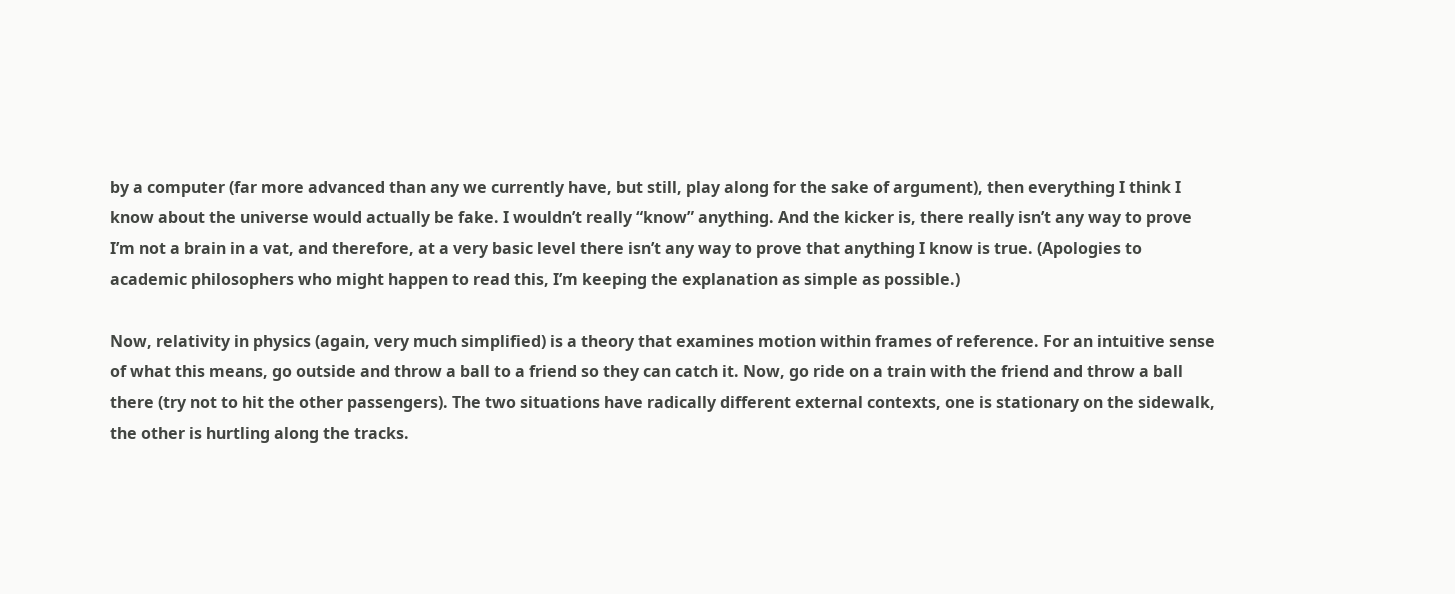by a computer (far more advanced than any we currently have, but still, play along for the sake of argument), then everything I think I know about the universe would actually be fake. I wouldn’t really “know” anything. And the kicker is, there really isn’t any way to prove I’m not a brain in a vat, and therefore, at a very basic level there isn’t any way to prove that anything I know is true. (Apologies to academic philosophers who might happen to read this, I’m keeping the explanation as simple as possible.)

Now, relativity in physics (again, very much simplified) is a theory that examines motion within frames of reference. For an intuitive sense of what this means, go outside and throw a ball to a friend so they can catch it. Now, go ride on a train with the friend and throw a ball there (try not to hit the other passengers). The two situations have radically different external contexts, one is stationary on the sidewalk, the other is hurtling along the tracks.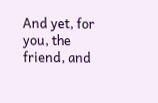And yet, for you, the friend, and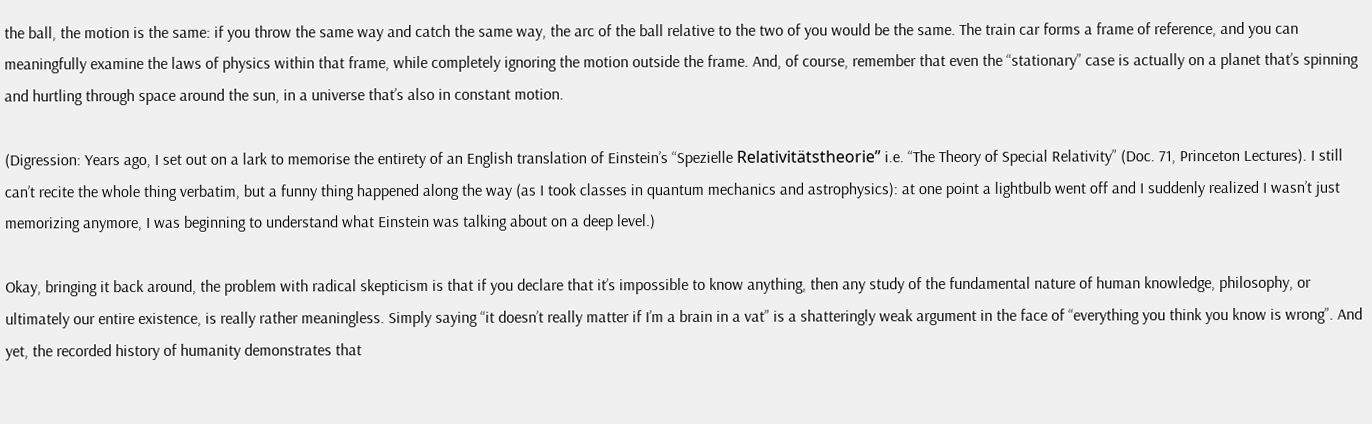the ball, the motion is the same: if you throw the same way and catch the same way, the arc of the ball relative to the two of you would be the same. The train car forms a frame of reference, and you can meaningfully examine the laws of physics within that frame, while completely ignoring the motion outside the frame. And, of course, remember that even the “stationary” case is actually on a planet that’s spinning and hurtling through space around the sun, in a universe that’s also in constant motion.

(Digression: Years ago, I set out on a lark to memorise the entirety of an English translation of Einstein’s “Spezielle Relativitätstheorie” i.e. “The Theory of Special Relativity” (Doc. 71, Princeton Lectures). I still can’t recite the whole thing verbatim, but a funny thing happened along the way (as I took classes in quantum mechanics and astrophysics): at one point a lightbulb went off and I suddenly realized I wasn’t just memorizing anymore, I was beginning to understand what Einstein was talking about on a deep level.)

Okay, bringing it back around, the problem with radical skepticism is that if you declare that it’s impossible to know anything, then any study of the fundamental nature of human knowledge, philosophy, or ultimately our entire existence, is really rather meaningless. Simply saying “it doesn’t really matter if I’m a brain in a vat” is a shatteringly weak argument in the face of “everything you think you know is wrong”. And yet, the recorded history of humanity demonstrates that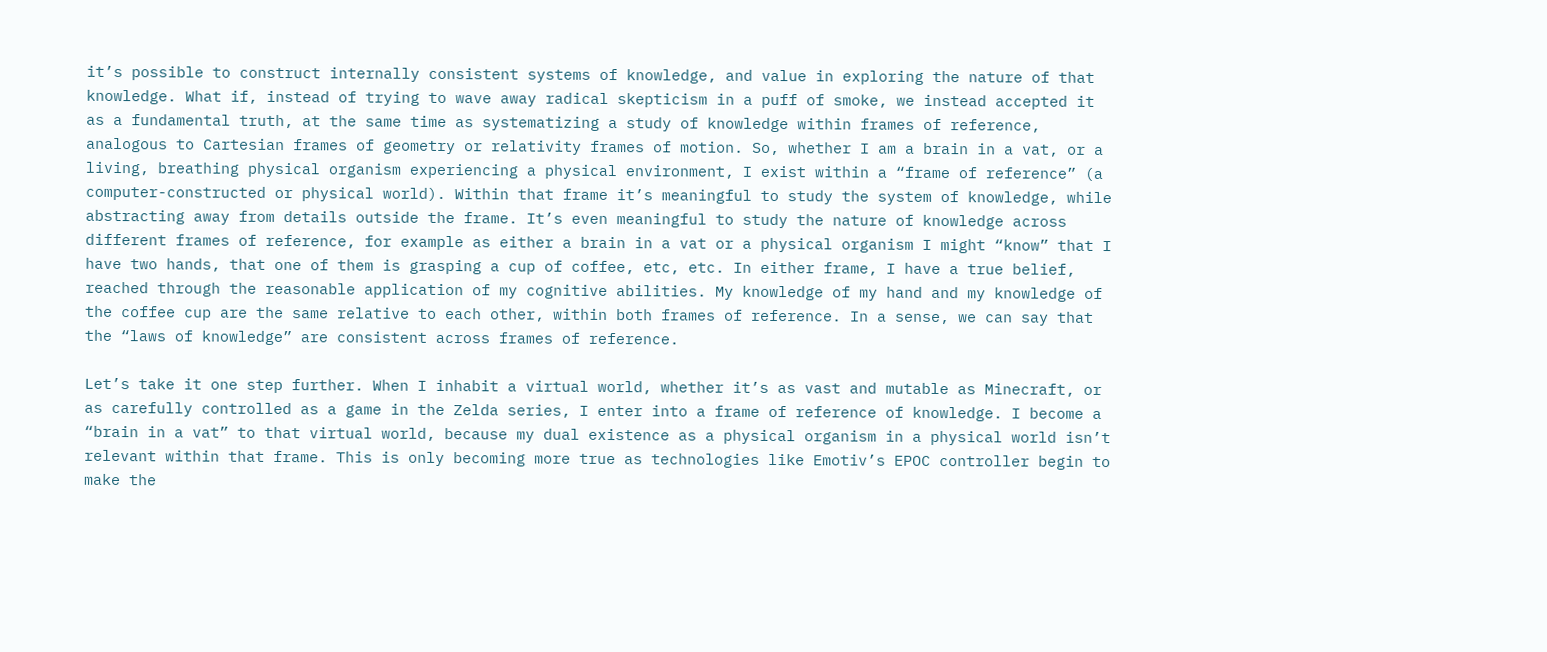it’s possible to construct internally consistent systems of knowledge, and value in exploring the nature of that knowledge. What if, instead of trying to wave away radical skepticism in a puff of smoke, we instead accepted it as a fundamental truth, at the same time as systematizing a study of knowledge within frames of reference, analogous to Cartesian frames of geometry or relativity frames of motion. So, whether I am a brain in a vat, or a living, breathing physical organism experiencing a physical environment, I exist within a “frame of reference” (a computer-constructed or physical world). Within that frame it’s meaningful to study the system of knowledge, while abstracting away from details outside the frame. It’s even meaningful to study the nature of knowledge across different frames of reference, for example as either a brain in a vat or a physical organism I might “know” that I have two hands, that one of them is grasping a cup of coffee, etc, etc. In either frame, I have a true belief, reached through the reasonable application of my cognitive abilities. My knowledge of my hand and my knowledge of the coffee cup are the same relative to each other, within both frames of reference. In a sense, we can say that the “laws of knowledge” are consistent across frames of reference.

Let’s take it one step further. When I inhabit a virtual world, whether it’s as vast and mutable as Minecraft, or as carefully controlled as a game in the Zelda series, I enter into a frame of reference of knowledge. I become a “brain in a vat” to that virtual world, because my dual existence as a physical organism in a physical world isn’t relevant within that frame. This is only becoming more true as technologies like Emotiv’s EPOC controller begin to make the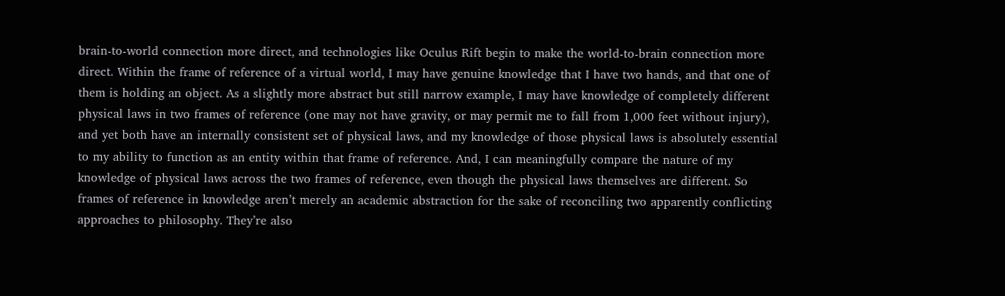brain-to-world connection more direct, and technologies like Oculus Rift begin to make the world-to-brain connection more direct. Within the frame of reference of a virtual world, I may have genuine knowledge that I have two hands, and that one of them is holding an object. As a slightly more abstract but still narrow example, I may have knowledge of completely different physical laws in two frames of reference (one may not have gravity, or may permit me to fall from 1,000 feet without injury), and yet both have an internally consistent set of physical laws, and my knowledge of those physical laws is absolutely essential to my ability to function as an entity within that frame of reference. And, I can meaningfully compare the nature of my knowledge of physical laws across the two frames of reference, even though the physical laws themselves are different. So frames of reference in knowledge aren’t merely an academic abstraction for the sake of reconciling two apparently conflicting approaches to philosophy. They’re also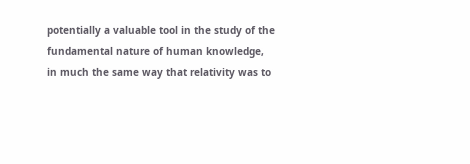potentially a valuable tool in the study of the fundamental nature of human knowledge, in much the same way that relativity was to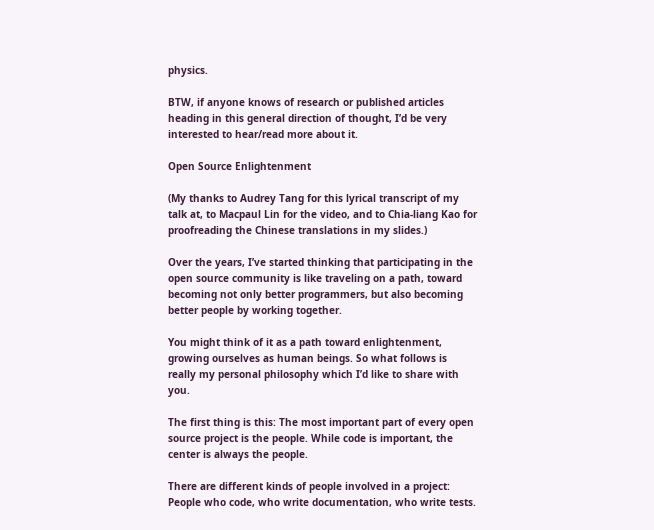physics.

BTW, if anyone knows of research or published articles heading in this general direction of thought, I’d be very interested to hear/read more about it.

Open Source Enlightenment

(My thanks to Audrey Tang for this lyrical transcript of my talk at, to Macpaul Lin for the video, and to Chia-liang Kao for proofreading the Chinese translations in my slides.)

Over the years, I’ve started thinking that participating in the open source community is like traveling on a path, toward becoming not only better programmers, but also becoming better people by working together.

You might think of it as a path toward enlightenment, growing ourselves as human beings. So what follows is really my personal philosophy which I’d like to share with you.

The first thing is this: The most important part of every open source project is the people. While code is important, the center is always the people.

There are different kinds of people involved in a project: People who code, who write documentation, who write tests.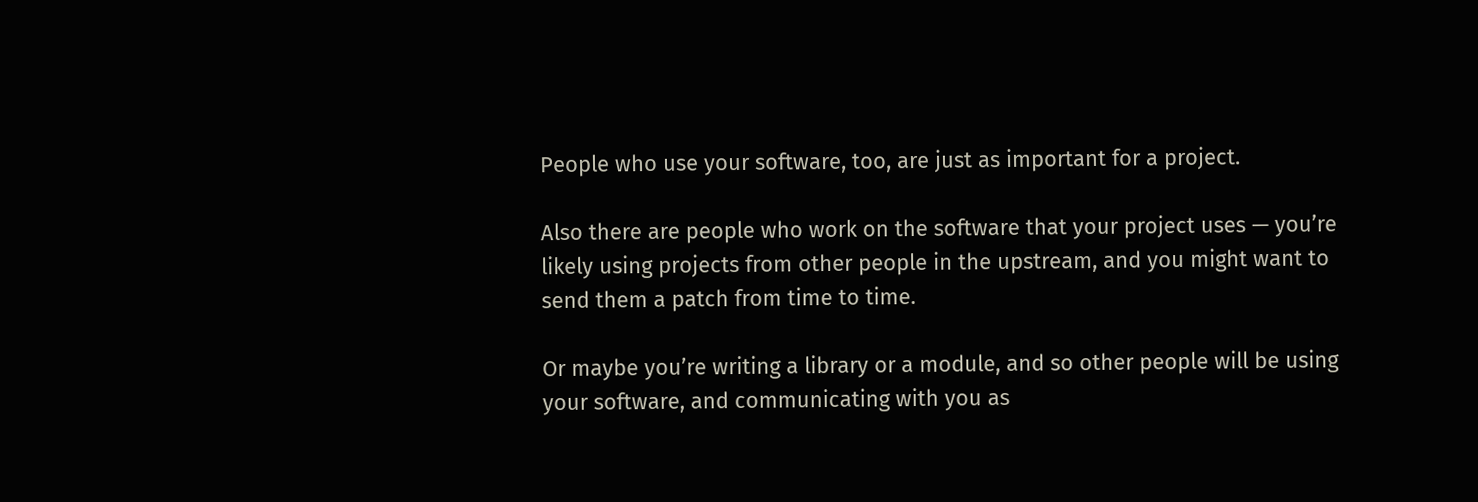People who use your software, too, are just as important for a project.

Also there are people who work on the software that your project uses — you’re likely using projects from other people in the upstream, and you might want to send them a patch from time to time.

Or maybe you’re writing a library or a module, and so other people will be using your software, and communicating with you as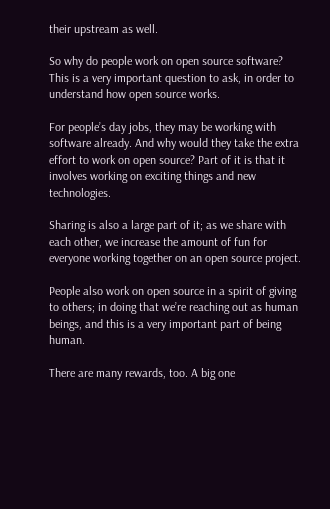their upstream as well.

So why do people work on open source software? This is a very important question to ask, in order to understand how open source works.

For people’s day jobs, they may be working with software already. And why would they take the extra effort to work on open source? Part of it is that it involves working on exciting things and new technologies.

Sharing is also a large part of it; as we share with each other, we increase the amount of fun for everyone working together on an open source project.

People also work on open source in a spirit of giving to others; in doing that we’re reaching out as human beings, and this is a very important part of being human.

There are many rewards, too. A big one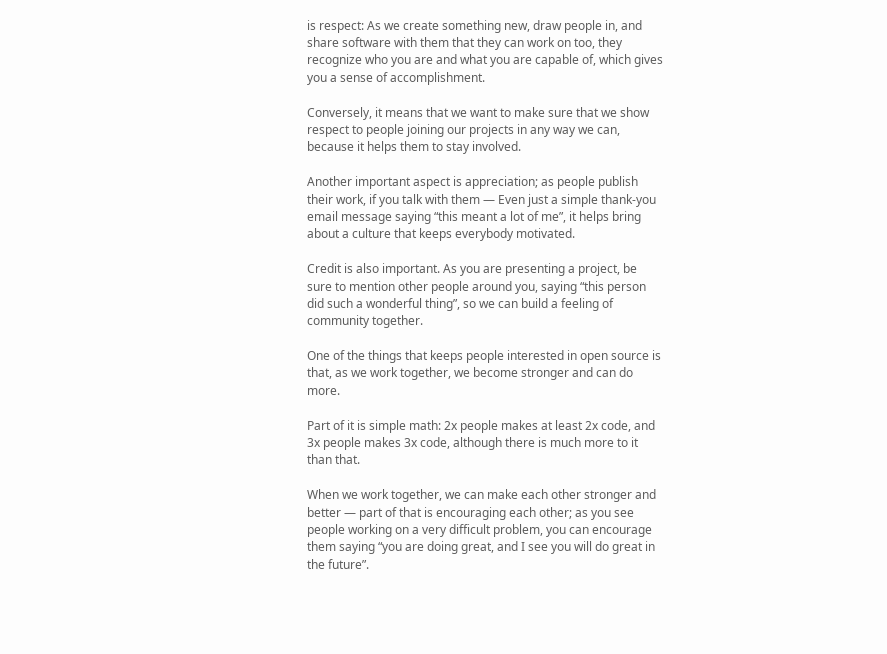is respect: As we create something new, draw people in, and share software with them that they can work on too, they recognize who you are and what you are capable of, which gives you a sense of accomplishment.

Conversely, it means that we want to make sure that we show respect to people joining our projects in any way we can, because it helps them to stay involved.

Another important aspect is appreciation; as people publish their work, if you talk with them — Even just a simple thank-you email message saying “this meant a lot of me”, it helps bring about a culture that keeps everybody motivated.

Credit is also important. As you are presenting a project, be sure to mention other people around you, saying “this person did such a wonderful thing”, so we can build a feeling of community together.

One of the things that keeps people interested in open source is that, as we work together, we become stronger and can do more.

Part of it is simple math: 2x people makes at least 2x code, and 3x people makes 3x code, although there is much more to it than that.

When we work together, we can make each other stronger and better — part of that is encouraging each other; as you see people working on a very difficult problem, you can encourage them saying “you are doing great, and I see you will do great in the future”.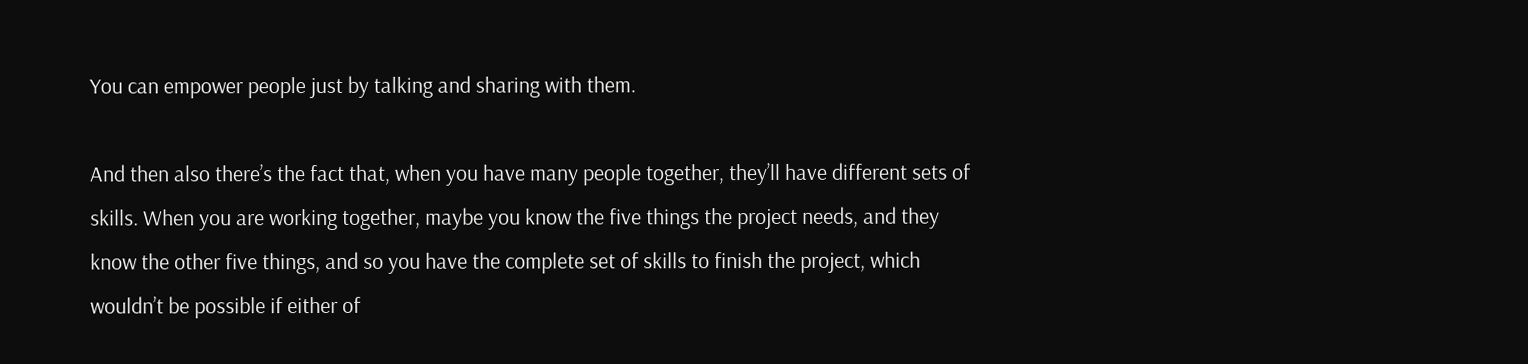You can empower people just by talking and sharing with them.

And then also there’s the fact that, when you have many people together, they’ll have different sets of skills. When you are working together, maybe you know the five things the project needs, and they know the other five things, and so you have the complete set of skills to finish the project, which wouldn’t be possible if either of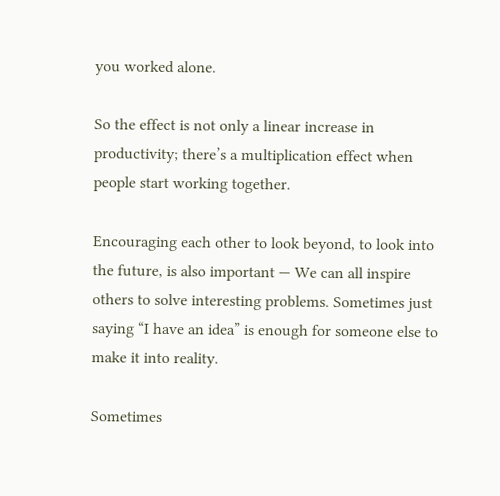you worked alone.

So the effect is not only a linear increase in productivity; there’s a multiplication effect when people start working together.

Encouraging each other to look beyond, to look into the future, is also important — We can all inspire others to solve interesting problems. Sometimes just saying “I have an idea” is enough for someone else to make it into reality.

Sometimes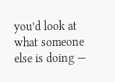you’d look at what someone else is doing —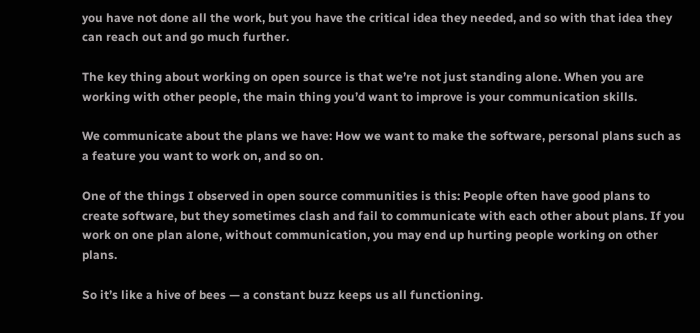you have not done all the work, but you have the critical idea they needed, and so with that idea they can reach out and go much further.

The key thing about working on open source is that we’re not just standing alone. When you are working with other people, the main thing you’d want to improve is your communication skills.

We communicate about the plans we have: How we want to make the software, personal plans such as a feature you want to work on, and so on.

One of the things I observed in open source communities is this: People often have good plans to create software, but they sometimes clash and fail to communicate with each other about plans. If you work on one plan alone, without communication, you may end up hurting people working on other plans.

So it’s like a hive of bees — a constant buzz keeps us all functioning.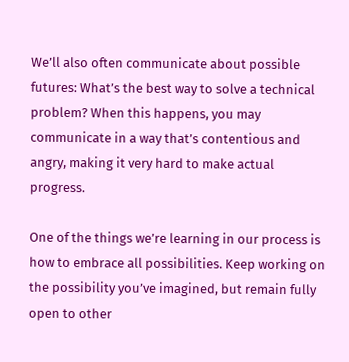We’ll also often communicate about possible futures: What’s the best way to solve a technical problem? When this happens, you may communicate in a way that’s contentious and angry, making it very hard to make actual progress.

One of the things we’re learning in our process is how to embrace all possibilities. Keep working on the possibility you’ve imagined, but remain fully open to other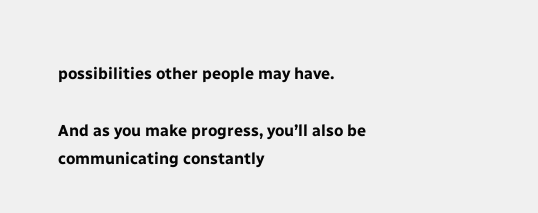possibilities other people may have.

And as you make progress, you’ll also be communicating constantly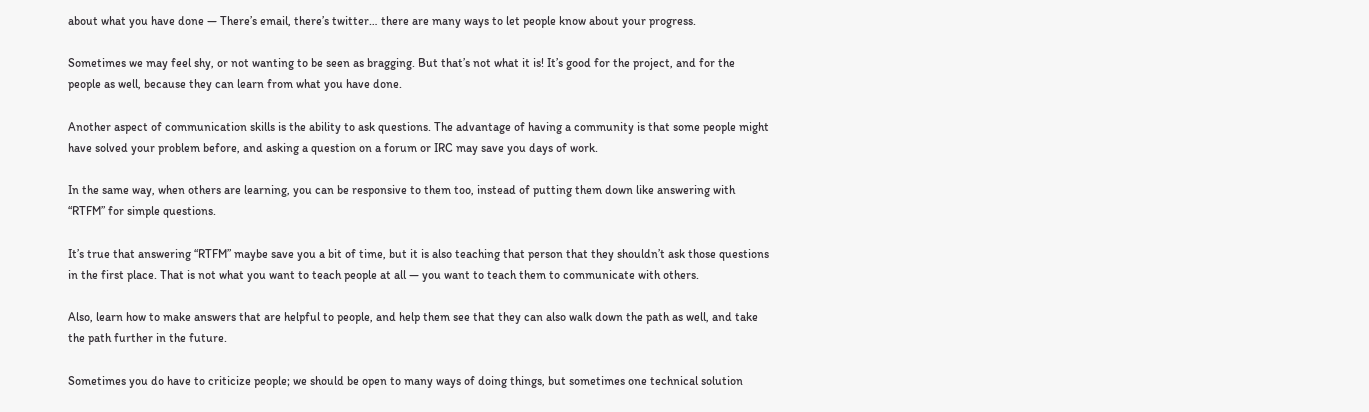about what you have done — There’s email, there’s twitter… there are many ways to let people know about your progress.

Sometimes we may feel shy, or not wanting to be seen as bragging. But that’s not what it is! It’s good for the project, and for the people as well, because they can learn from what you have done.

Another aspect of communication skills is the ability to ask questions. The advantage of having a community is that some people might have solved your problem before, and asking a question on a forum or IRC may save you days of work.

In the same way, when others are learning, you can be responsive to them too, instead of putting them down like answering with “RTFM” for simple questions.

It’s true that answering “RTFM” maybe save you a bit of time, but it is also teaching that person that they shouldn’t ask those questions in the first place. That is not what you want to teach people at all — you want to teach them to communicate with others.

Also, learn how to make answers that are helpful to people, and help them see that they can also walk down the path as well, and take the path further in the future.

Sometimes you do have to criticize people; we should be open to many ways of doing things, but sometimes one technical solution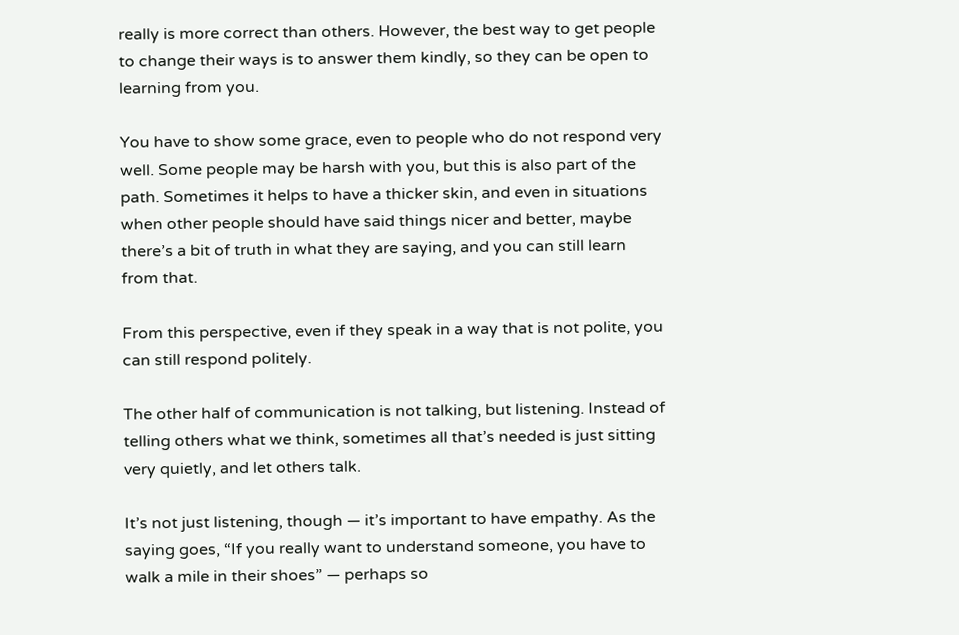really is more correct than others. However, the best way to get people to change their ways is to answer them kindly, so they can be open to learning from you.

You have to show some grace, even to people who do not respond very well. Some people may be harsh with you, but this is also part of the path. Sometimes it helps to have a thicker skin, and even in situations when other people should have said things nicer and better, maybe there’s a bit of truth in what they are saying, and you can still learn from that.

From this perspective, even if they speak in a way that is not polite, you can still respond politely.

The other half of communication is not talking, but listening. Instead of telling others what we think, sometimes all that’s needed is just sitting very quietly, and let others talk.

It’s not just listening, though — it’s important to have empathy. As the saying goes, “If you really want to understand someone, you have to walk a mile in their shoes” — perhaps so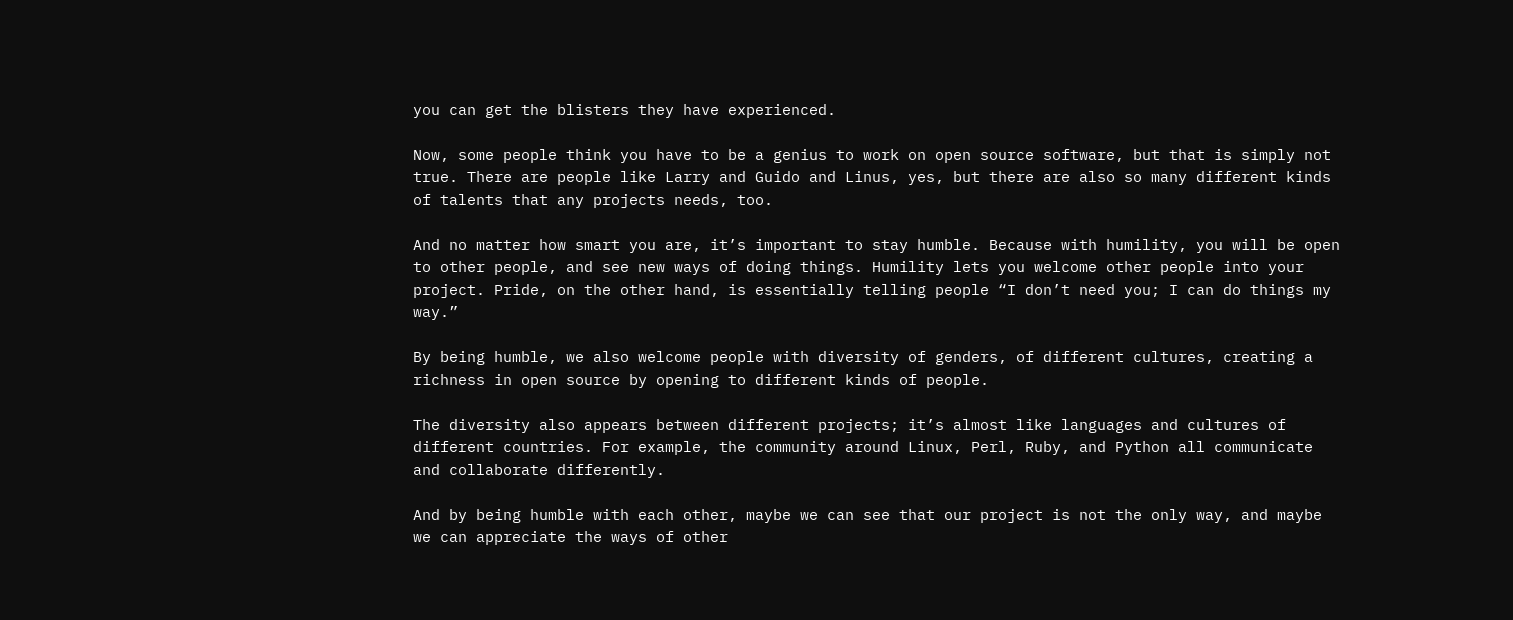you can get the blisters they have experienced.

Now, some people think you have to be a genius to work on open source software, but that is simply not true. There are people like Larry and Guido and Linus, yes, but there are also so many different kinds of talents that any projects needs, too.

And no matter how smart you are, it’s important to stay humble. Because with humility, you will be open to other people, and see new ways of doing things. Humility lets you welcome other people into your project. Pride, on the other hand, is essentially telling people “I don’t need you; I can do things my way.”

By being humble, we also welcome people with diversity of genders, of different cultures, creating a richness in open source by opening to different kinds of people.

The diversity also appears between different projects; it’s almost like languages and cultures of different countries. For example, the community around Linux, Perl, Ruby, and Python all communicate and collaborate differently.

And by being humble with each other, maybe we can see that our project is not the only way, and maybe we can appreciate the ways of other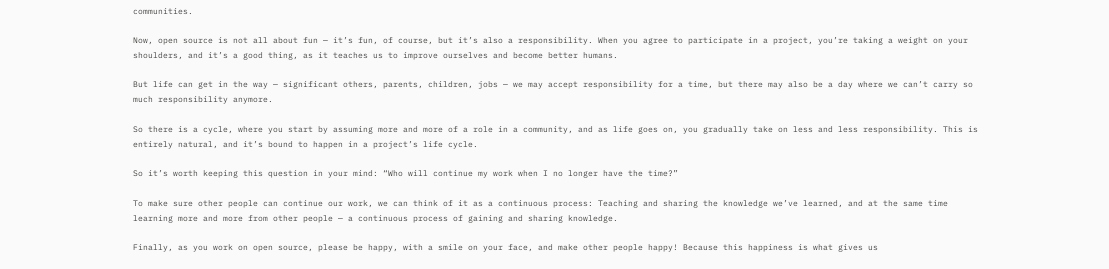communities.

Now, open source is not all about fun — it’s fun, of course, but it’s also a responsibility. When you agree to participate in a project, you’re taking a weight on your shoulders, and it’s a good thing, as it teaches us to improve ourselves and become better humans.

But life can get in the way — significant others, parents, children, jobs — we may accept responsibility for a time, but there may also be a day where we can’t carry so much responsibility anymore.

So there is a cycle, where you start by assuming more and more of a role in a community, and as life goes on, you gradually take on less and less responsibility. This is entirely natural, and it’s bound to happen in a project’s life cycle.

So it’s worth keeping this question in your mind: “Who will continue my work when I no longer have the time?”

To make sure other people can continue our work, we can think of it as a continuous process: Teaching and sharing the knowledge we’ve learned, and at the same time learning more and more from other people — a continuous process of gaining and sharing knowledge.

Finally, as you work on open source, please be happy, with a smile on your face, and make other people happy! Because this happiness is what gives us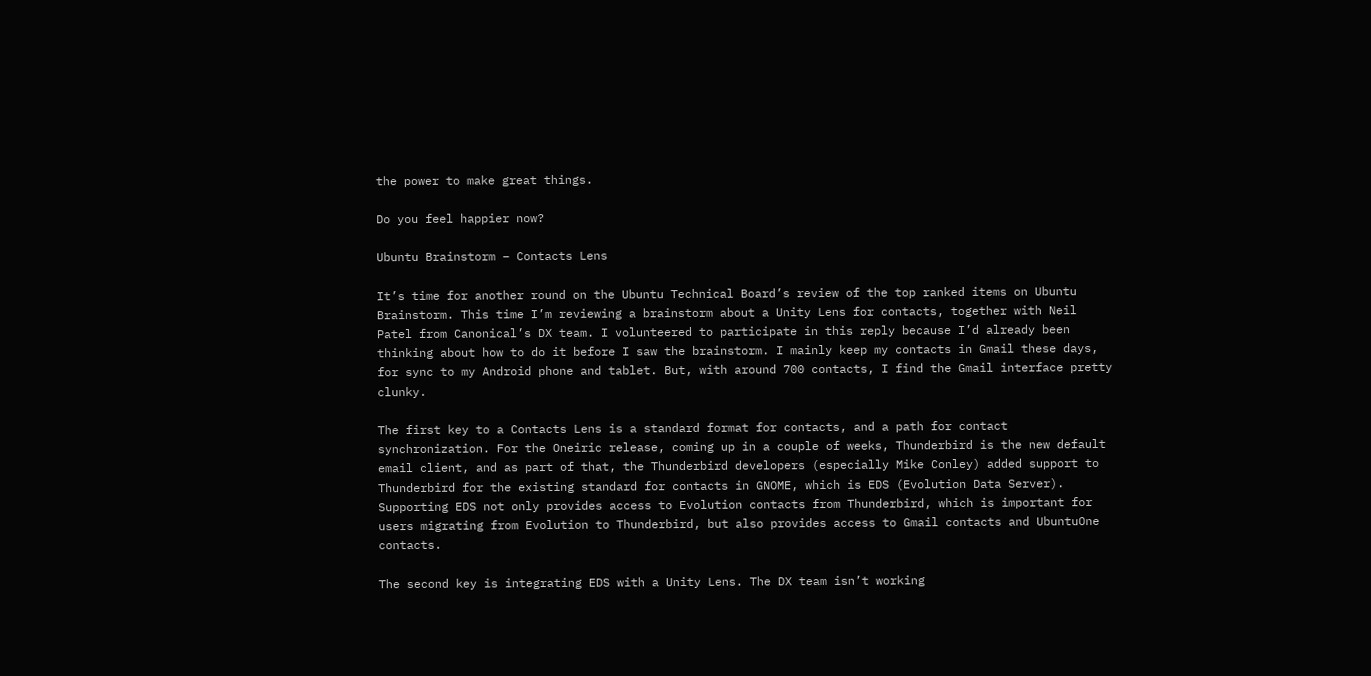the power to make great things.

Do you feel happier now?

Ubuntu Brainstorm – Contacts Lens

It’s time for another round on the Ubuntu Technical Board’s review of the top ranked items on Ubuntu Brainstorm. This time I’m reviewing a brainstorm about a Unity Lens for contacts, together with Neil Patel from Canonical’s DX team. I volunteered to participate in this reply because I’d already been thinking about how to do it before I saw the brainstorm. I mainly keep my contacts in Gmail these days, for sync to my Android phone and tablet. But, with around 700 contacts, I find the Gmail interface pretty clunky.

The first key to a Contacts Lens is a standard format for contacts, and a path for contact synchronization. For the Oneiric release, coming up in a couple of weeks, Thunderbird is the new default email client, and as part of that, the Thunderbird developers (especially Mike Conley) added support to Thunderbird for the existing standard for contacts in GNOME, which is EDS (Evolution Data Server). Supporting EDS not only provides access to Evolution contacts from Thunderbird, which is important for users migrating from Evolution to Thunderbird, but also provides access to Gmail contacts and UbuntuOne contacts.

The second key is integrating EDS with a Unity Lens. The DX team isn’t working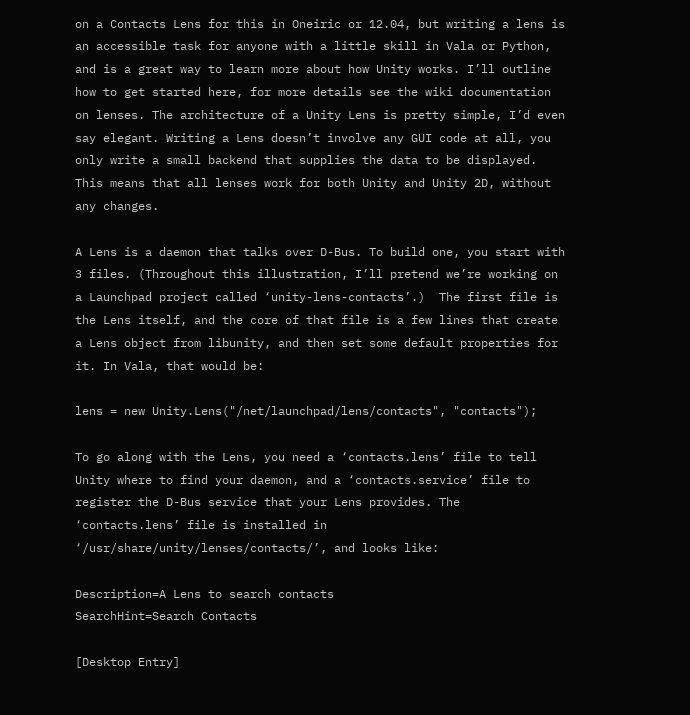on a Contacts Lens for this in Oneiric or 12.04, but writing a lens is an accessible task for anyone with a little skill in Vala or Python, and is a great way to learn more about how Unity works. I’ll outline how to get started here, for more details see the wiki documentation on lenses. The architecture of a Unity Lens is pretty simple, I’d even say elegant. Writing a Lens doesn’t involve any GUI code at all, you only write a small backend that supplies the data to be displayed. This means that all lenses work for both Unity and Unity 2D, without any changes.

A Lens is a daemon that talks over D-Bus. To build one, you start with 3 files. (Throughout this illustration, I’ll pretend we’re working on a Launchpad project called ‘unity-lens-contacts’.)  The first file is the Lens itself, and the core of that file is a few lines that create a Lens object from libunity, and then set some default properties for it. In Vala, that would be:

lens = new Unity.Lens("/net/launchpad/lens/contacts", "contacts");

To go along with the Lens, you need a ‘contacts.lens’ file to tell Unity where to find your daemon, and a ‘contacts.service’ file to register the D-Bus service that your Lens provides. The ‘contacts.lens’ file is installed in ‘/usr/share/unity/lenses/contacts/’, and looks like:

Description=A Lens to search contacts
SearchHint=Search Contacts

[Desktop Entry]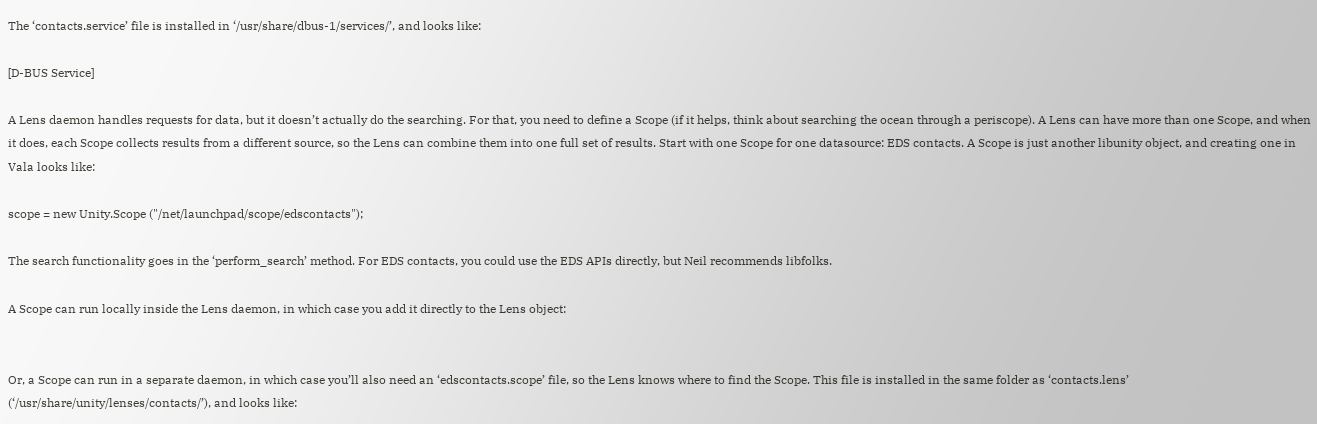The ‘contacts.service’ file is installed in ‘/usr/share/dbus-1/services/’, and looks like:

[D-BUS Service]

A Lens daemon handles requests for data, but it doesn’t actually do the searching. For that, you need to define a Scope (if it helps, think about searching the ocean through a periscope). A Lens can have more than one Scope, and when it does, each Scope collects results from a different source, so the Lens can combine them into one full set of results. Start with one Scope for one datasource: EDS contacts. A Scope is just another libunity object, and creating one in Vala looks like:

scope = new Unity.Scope ("/net/launchpad/scope/edscontacts");

The search functionality goes in the ‘perform_search’ method. For EDS contacts, you could use the EDS APIs directly, but Neil recommends libfolks.

A Scope can run locally inside the Lens daemon, in which case you add it directly to the Lens object:


Or, a Scope can run in a separate daemon, in which case you’ll also need an ‘edscontacts.scope’ file, so the Lens knows where to find the Scope. This file is installed in the same folder as ‘contacts.lens’ (‘/usr/share/unity/lenses/contacts/’), and looks like: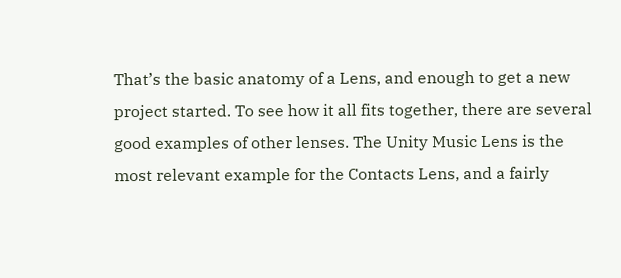That’s the basic anatomy of a Lens, and enough to get a new project started. To see how it all fits together, there are several good examples of other lenses. The Unity Music Lens is the most relevant example for the Contacts Lens, and a fairly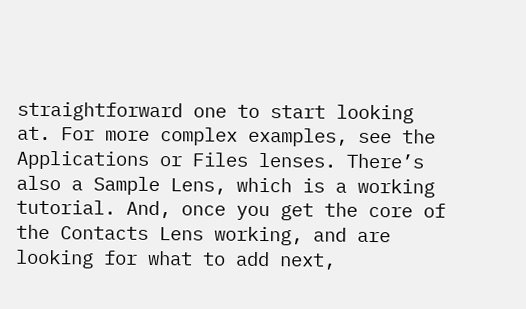straightforward one to start looking at. For more complex examples, see the Applications or Files lenses. There’s also a Sample Lens, which is a working tutorial. And, once you get the core of the Contacts Lens working, and are looking for what to add next,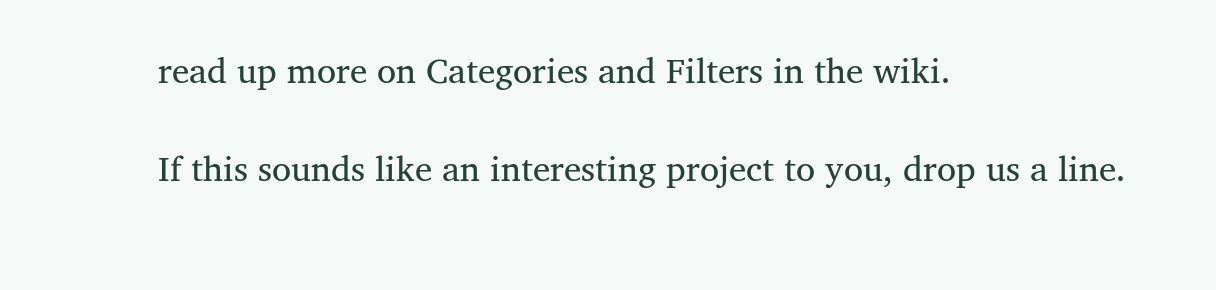read up more on Categories and Filters in the wiki.

If this sounds like an interesting project to you, drop us a line.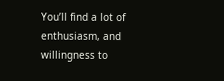You’ll find a lot of enthusiasm, and willingness to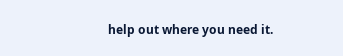help out where you need it.